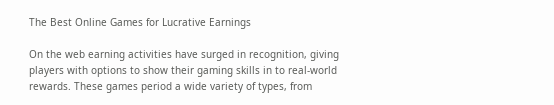The Best Online Games for Lucrative Earnings

On the web earning activities have surged in recognition, giving players with options to show their gaming skills in to real-world rewards. These games period a wide variety of types, from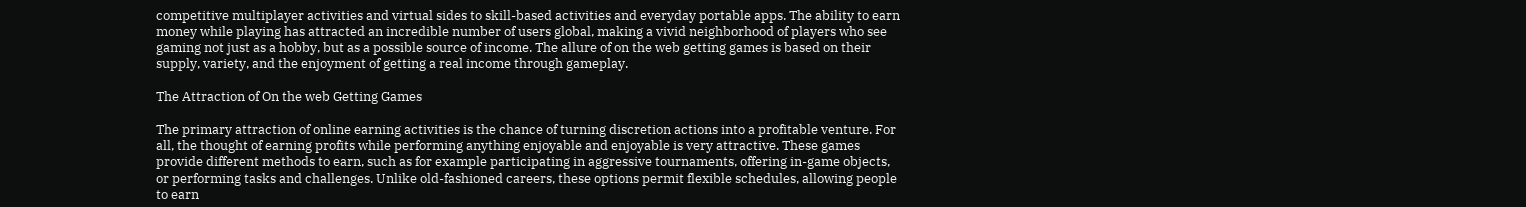competitive multiplayer activities and virtual sides to skill-based activities and everyday portable apps. The ability to earn money while playing has attracted an incredible number of users global, making a vivid neighborhood of players who see gaming not just as a hobby, but as a possible source of income. The allure of on the web getting games is based on their supply, variety, and the enjoyment of getting a real income through gameplay.

The Attraction of On the web Getting Games

The primary attraction of online earning activities is the chance of turning discretion actions into a profitable venture. For all, the thought of earning profits while performing anything enjoyable and enjoyable is very attractive. These games provide different methods to earn, such as for example participating in aggressive tournaments, offering in-game objects, or performing tasks and challenges. Unlike old-fashioned careers, these options permit flexible schedules, allowing people to earn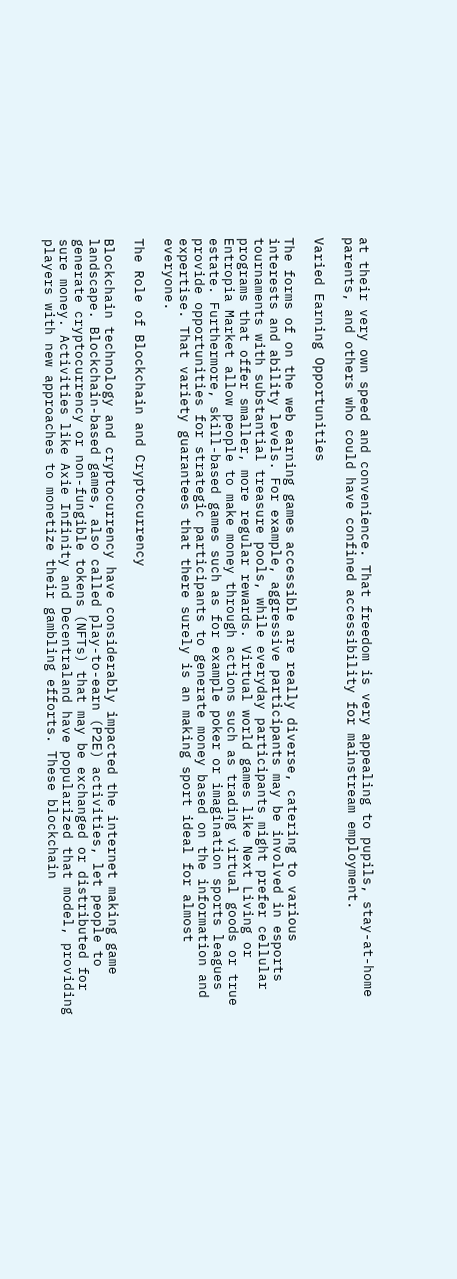at their very own speed and convenience. That freedom is very appealing to pupils, stay-at-home parents, and others who could have confined accessibility for mainstream employment.

Varied Earning Opportunities

The forms of on the web earning games accessible are really diverse, catering to various interests and ability levels. For example, aggressive participants may be involved in esports tournaments with substantial treasure pools, while everyday participants might prefer cellular programs that offer smaller, more regular rewards. Virtual world games like Next Living or Entropia Market allow people to make money through actions such as trading virtual goods or true estate. Furthermore, skill-based games such as for example poker or imagination sports leagues provide opportunities for strategic participants to generate money based on the information and expertise. That variety guarantees that there surely is an making sport ideal for almost everyone.

The Role of Blockchain and Cryptocurrency

Blockchain technology and cryptocurrency have considerably impacted the internet making game landscape. Blockchain-based games, also called play-to-earn (P2E) activities, let people to generate cryptocurrency or non-fungible tokens (NFTs) that may be exchanged or distributed for sure money. Activities like Axie Infinity and Decentraland have popularized that model, providing players with new approaches to monetize their gambling efforts. These blockchain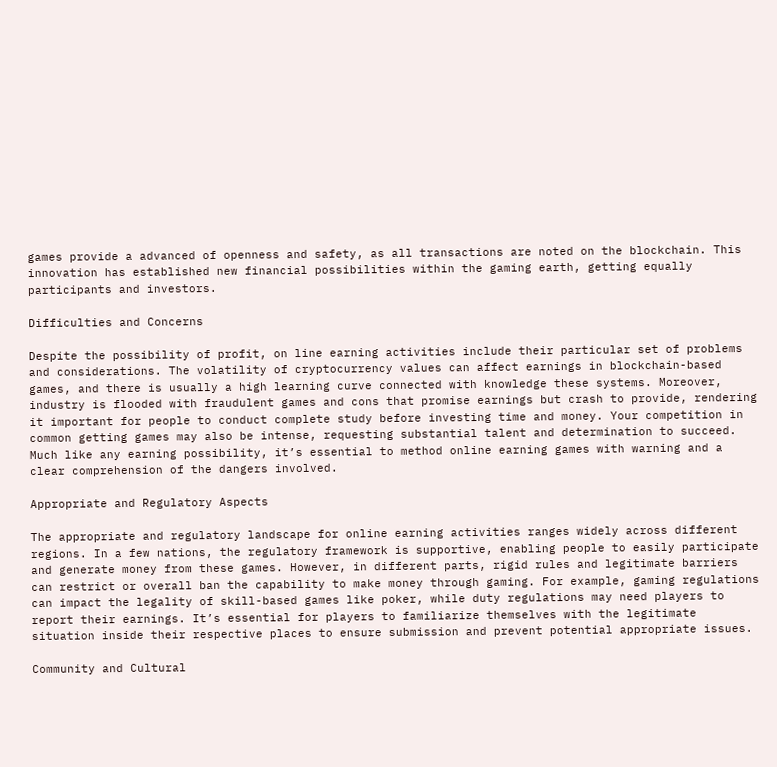games provide a advanced of openness and safety, as all transactions are noted on the blockchain. This innovation has established new financial possibilities within the gaming earth, getting equally participants and investors.

Difficulties and Concerns

Despite the possibility of profit, on line earning activities include their particular set of problems and considerations. The volatility of cryptocurrency values can affect earnings in blockchain-based games, and there is usually a high learning curve connected with knowledge these systems. Moreover, industry is flooded with fraudulent games and cons that promise earnings but crash to provide, rendering it important for people to conduct complete study before investing time and money. Your competition in common getting games may also be intense, requesting substantial talent and determination to succeed. Much like any earning possibility, it’s essential to method online earning games with warning and a clear comprehension of the dangers involved.

Appropriate and Regulatory Aspects

The appropriate and regulatory landscape for online earning activities ranges widely across different regions. In a few nations, the regulatory framework is supportive, enabling people to easily participate and generate money from these games. However, in different parts, rigid rules and legitimate barriers can restrict or overall ban the capability to make money through gaming. For example, gaming regulations can impact the legality of skill-based games like poker, while duty regulations may need players to report their earnings. It’s essential for players to familiarize themselves with the legitimate situation inside their respective places to ensure submission and prevent potential appropriate issues.

Community and Cultural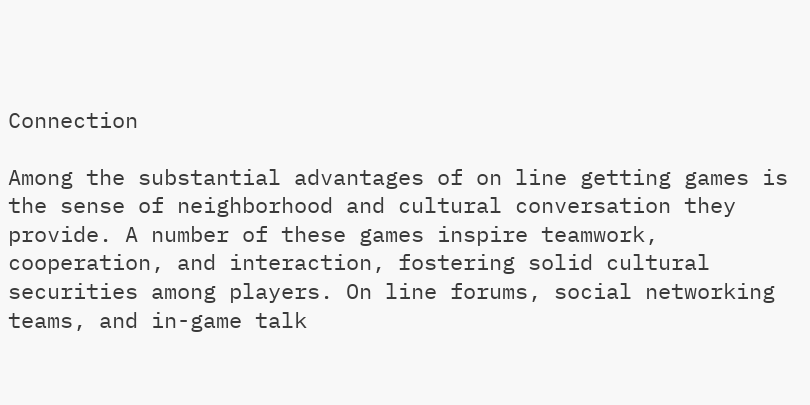Connection

Among the substantial advantages of on line getting games is the sense of neighborhood and cultural conversation they provide. A number of these games inspire teamwork, cooperation, and interaction, fostering solid cultural securities among players. On line forums, social networking teams, and in-game talk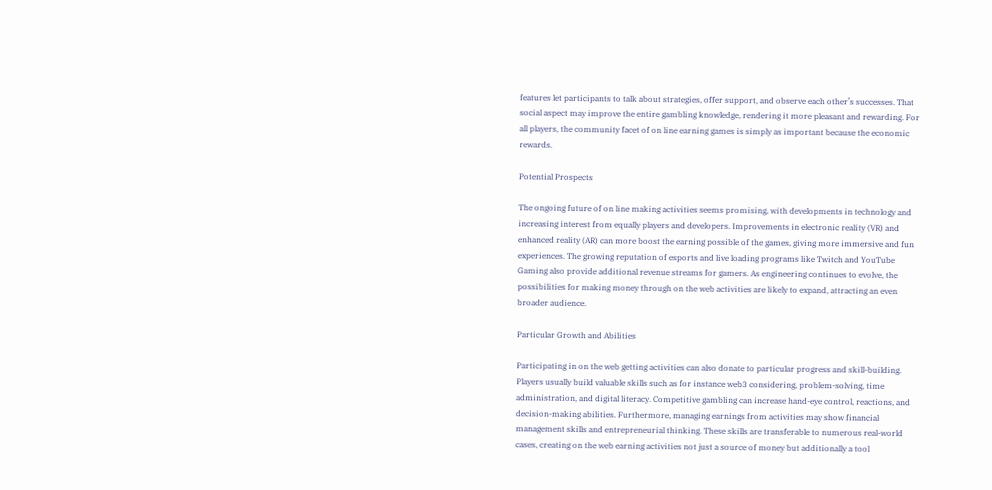features let participants to talk about strategies, offer support, and observe each other’s successes. That social aspect may improve the entire gambling knowledge, rendering it more pleasant and rewarding. For all players, the community facet of on line earning games is simply as important because the economic rewards.

Potential Prospects

The ongoing future of on line making activities seems promising, with developments in technology and increasing interest from equally players and developers. Improvements in electronic reality (VR) and enhanced reality (AR) can more boost the earning possible of the games, giving more immersive and fun experiences. The growing reputation of esports and live loading programs like Twitch and YouTube Gaming also provide additional revenue streams for gamers. As engineering continues to evolve, the possibilities for making money through on the web activities are likely to expand, attracting an even broader audience.

Particular Growth and Abilities

Participating in on the web getting activities can also donate to particular progress and skill-building. Players usually build valuable skills such as for instance web3 considering, problem-solving, time administration, and digital literacy. Competitive gambling can increase hand-eye control, reactions, and decision-making abilities. Furthermore, managing earnings from activities may show financial management skills and entrepreneurial thinking. These skills are transferable to numerous real-world cases, creating on the web earning activities not just a source of money but additionally a tool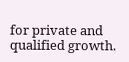for private and qualified growth.